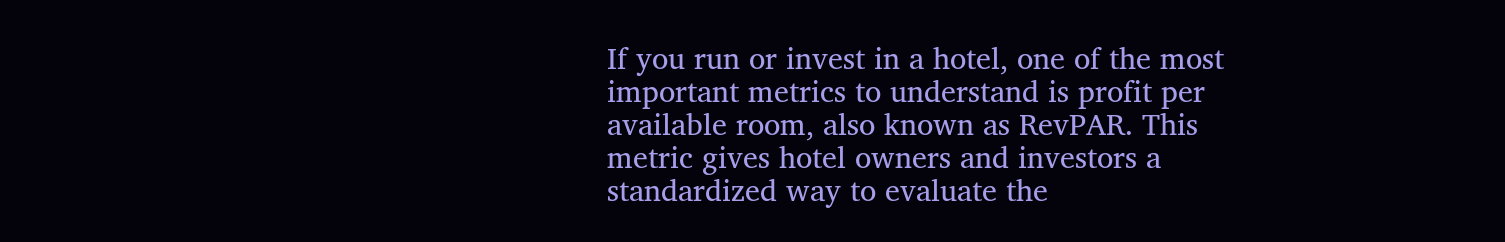If you run or invest in a hotel, one of the most important metrics to understand is profit per available room, also known as RevPAR. This metric gives hotel owners and investors a standardized way to evaluate the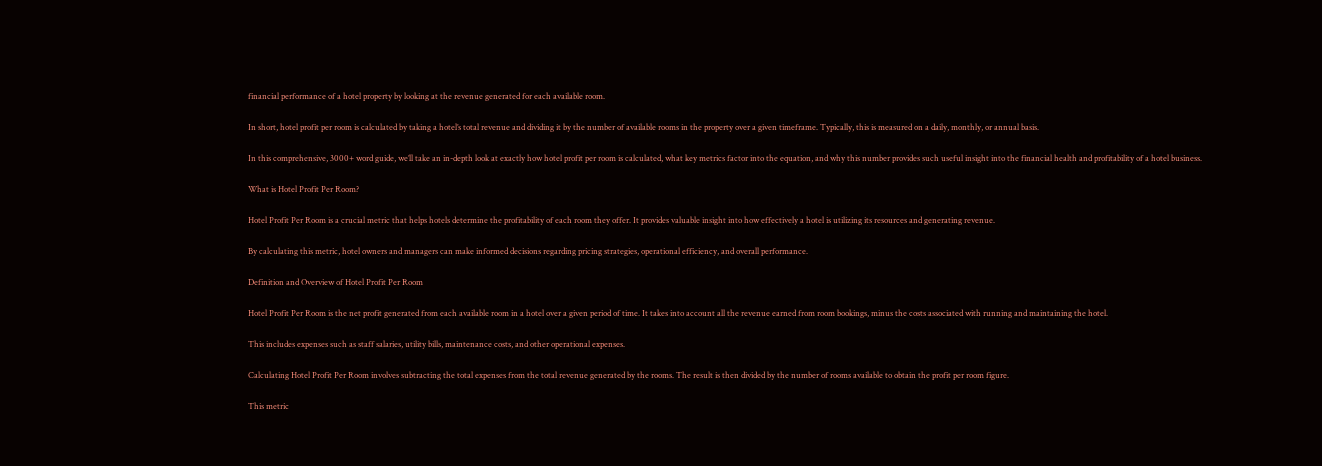financial performance of a hotel property by looking at the revenue generated for each available room.

In short, hotel profit per room is calculated by taking a hotel’s total revenue and dividing it by the number of available rooms in the property over a given timeframe. Typically, this is measured on a daily, monthly, or annual basis.

In this comprehensive, 3000+ word guide, we’ll take an in-depth look at exactly how hotel profit per room is calculated, what key metrics factor into the equation, and why this number provides such useful insight into the financial health and profitability of a hotel business.

What is Hotel Profit Per Room?

Hotel Profit Per Room is a crucial metric that helps hotels determine the profitability of each room they offer. It provides valuable insight into how effectively a hotel is utilizing its resources and generating revenue.

By calculating this metric, hotel owners and managers can make informed decisions regarding pricing strategies, operational efficiency, and overall performance.

Definition and Overview of Hotel Profit Per Room

Hotel Profit Per Room is the net profit generated from each available room in a hotel over a given period of time. It takes into account all the revenue earned from room bookings, minus the costs associated with running and maintaining the hotel.

This includes expenses such as staff salaries, utility bills, maintenance costs, and other operational expenses.

Calculating Hotel Profit Per Room involves subtracting the total expenses from the total revenue generated by the rooms. The result is then divided by the number of rooms available to obtain the profit per room figure.

This metric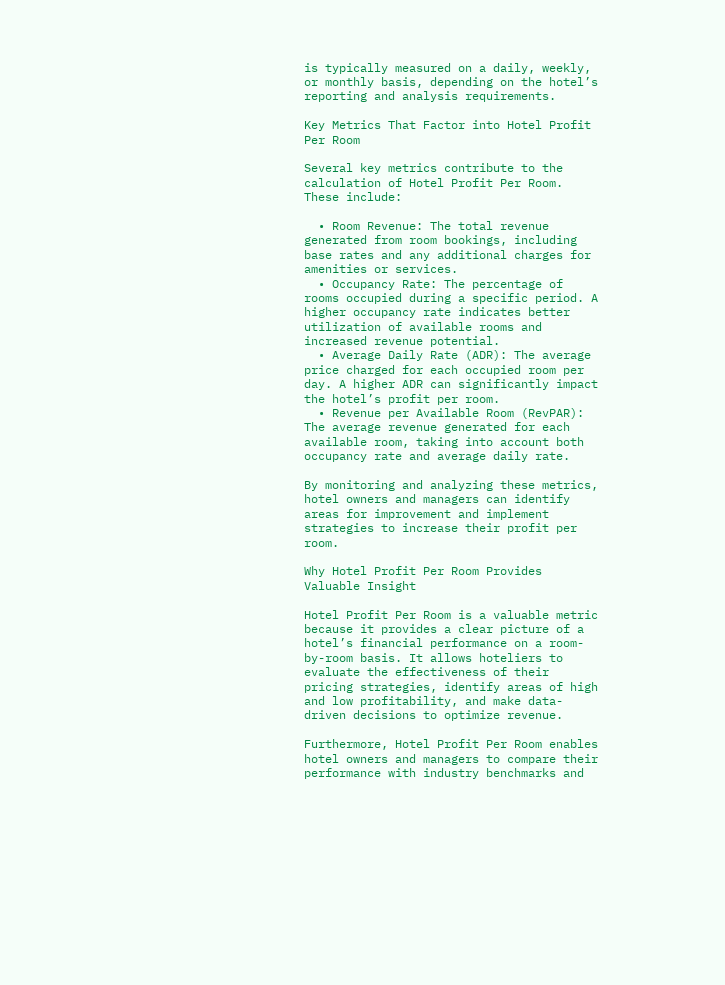is typically measured on a daily, weekly, or monthly basis, depending on the hotel’s reporting and analysis requirements.

Key Metrics That Factor into Hotel Profit Per Room

Several key metrics contribute to the calculation of Hotel Profit Per Room. These include:

  • Room Revenue: The total revenue generated from room bookings, including base rates and any additional charges for amenities or services.
  • Occupancy Rate: The percentage of rooms occupied during a specific period. A higher occupancy rate indicates better utilization of available rooms and increased revenue potential.
  • Average Daily Rate (ADR): The average price charged for each occupied room per day. A higher ADR can significantly impact the hotel’s profit per room.
  • Revenue per Available Room (RevPAR): The average revenue generated for each available room, taking into account both occupancy rate and average daily rate.

By monitoring and analyzing these metrics, hotel owners and managers can identify areas for improvement and implement strategies to increase their profit per room.

Why Hotel Profit Per Room Provides Valuable Insight

Hotel Profit Per Room is a valuable metric because it provides a clear picture of a hotel’s financial performance on a room-by-room basis. It allows hoteliers to evaluate the effectiveness of their pricing strategies, identify areas of high and low profitability, and make data-driven decisions to optimize revenue.

Furthermore, Hotel Profit Per Room enables hotel owners and managers to compare their performance with industry benchmarks and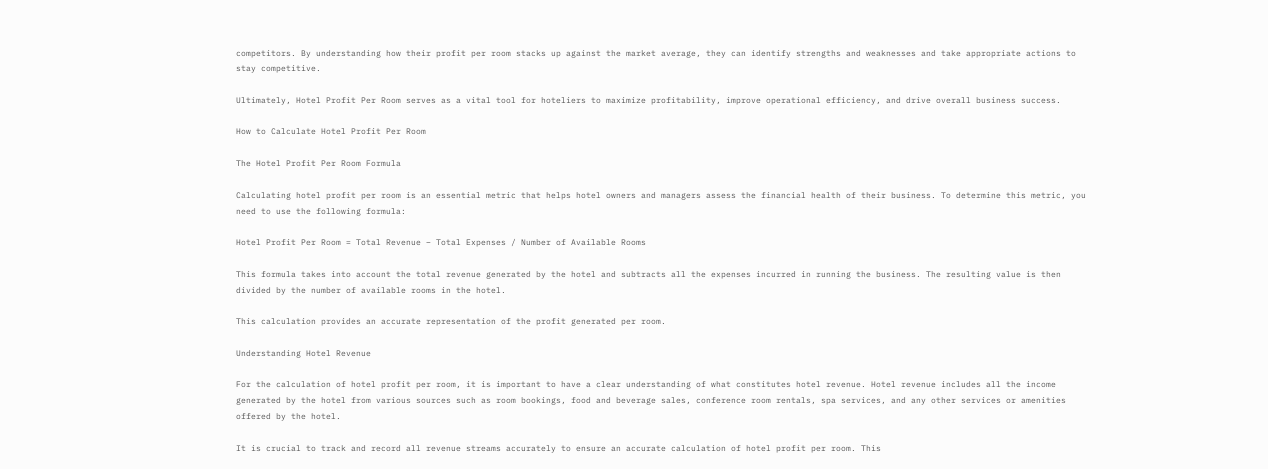competitors. By understanding how their profit per room stacks up against the market average, they can identify strengths and weaknesses and take appropriate actions to stay competitive.

Ultimately, Hotel Profit Per Room serves as a vital tool for hoteliers to maximize profitability, improve operational efficiency, and drive overall business success.

How to Calculate Hotel Profit Per Room

The Hotel Profit Per Room Formula

Calculating hotel profit per room is an essential metric that helps hotel owners and managers assess the financial health of their business. To determine this metric, you need to use the following formula:

Hotel Profit Per Room = Total Revenue – Total Expenses / Number of Available Rooms

This formula takes into account the total revenue generated by the hotel and subtracts all the expenses incurred in running the business. The resulting value is then divided by the number of available rooms in the hotel.

This calculation provides an accurate representation of the profit generated per room.

Understanding Hotel Revenue

For the calculation of hotel profit per room, it is important to have a clear understanding of what constitutes hotel revenue. Hotel revenue includes all the income generated by the hotel from various sources such as room bookings, food and beverage sales, conference room rentals, spa services, and any other services or amenities offered by the hotel.

It is crucial to track and record all revenue streams accurately to ensure an accurate calculation of hotel profit per room. This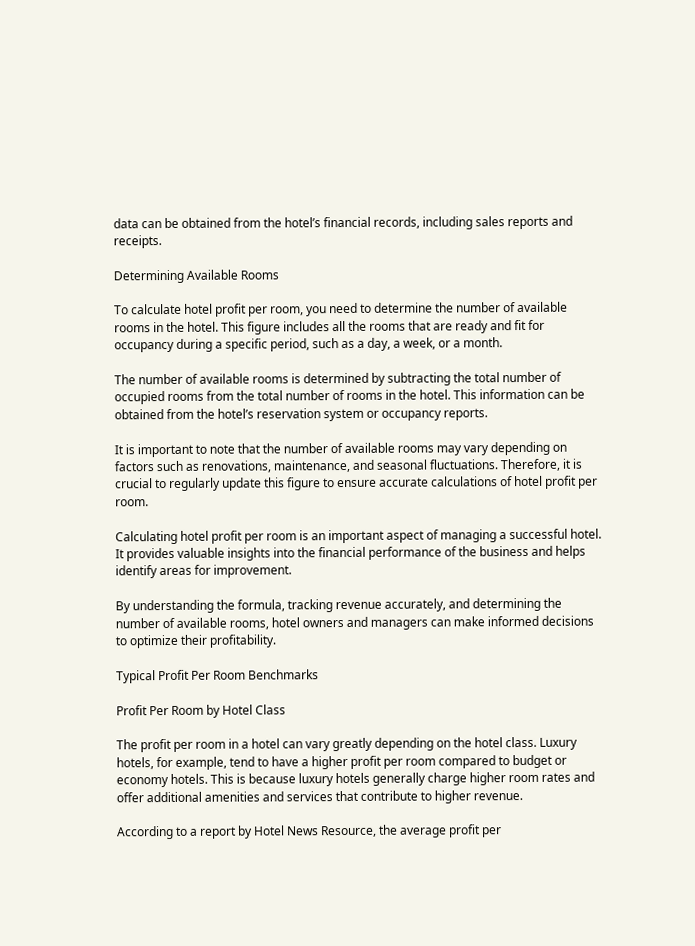data can be obtained from the hotel’s financial records, including sales reports and receipts.

Determining Available Rooms

To calculate hotel profit per room, you need to determine the number of available rooms in the hotel. This figure includes all the rooms that are ready and fit for occupancy during a specific period, such as a day, a week, or a month.

The number of available rooms is determined by subtracting the total number of occupied rooms from the total number of rooms in the hotel. This information can be obtained from the hotel’s reservation system or occupancy reports.

It is important to note that the number of available rooms may vary depending on factors such as renovations, maintenance, and seasonal fluctuations. Therefore, it is crucial to regularly update this figure to ensure accurate calculations of hotel profit per room.

Calculating hotel profit per room is an important aspect of managing a successful hotel. It provides valuable insights into the financial performance of the business and helps identify areas for improvement.

By understanding the formula, tracking revenue accurately, and determining the number of available rooms, hotel owners and managers can make informed decisions to optimize their profitability.

Typical Profit Per Room Benchmarks

Profit Per Room by Hotel Class

The profit per room in a hotel can vary greatly depending on the hotel class. Luxury hotels, for example, tend to have a higher profit per room compared to budget or economy hotels. This is because luxury hotels generally charge higher room rates and offer additional amenities and services that contribute to higher revenue.

According to a report by Hotel News Resource, the average profit per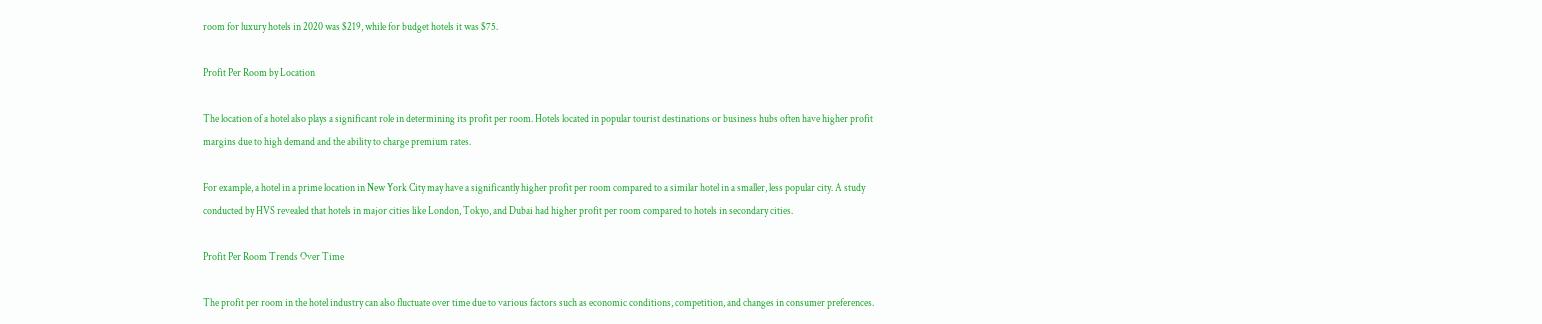room for luxury hotels in 2020 was $219, while for budget hotels it was $75.

Profit Per Room by Location

The location of a hotel also plays a significant role in determining its profit per room. Hotels located in popular tourist destinations or business hubs often have higher profit margins due to high demand and the ability to charge premium rates.

For example, a hotel in a prime location in New York City may have a significantly higher profit per room compared to a similar hotel in a smaller, less popular city. A study conducted by HVS revealed that hotels in major cities like London, Tokyo, and Dubai had higher profit per room compared to hotels in secondary cities.

Profit Per Room Trends Over Time

The profit per room in the hotel industry can also fluctuate over time due to various factors such as economic conditions, competition, and changes in consumer preferences.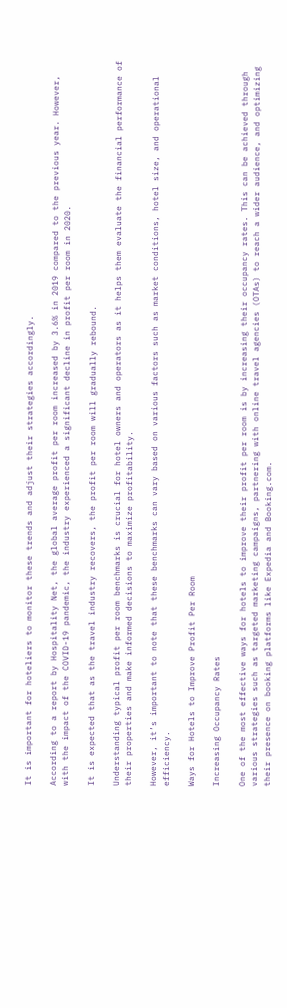It is important for hoteliers to monitor these trends and adjust their strategies accordingly.

According to a report by Hospitality Net, the global average profit per room increased by 3.6% in 2019 compared to the previous year. However, with the impact of the COVID-19 pandemic, the industry experienced a significant decline in profit per room in 2020.

It is expected that as the travel industry recovers, the profit per room will gradually rebound.

Understanding typical profit per room benchmarks is crucial for hotel owners and operators as it helps them evaluate the financial performance of their properties and make informed decisions to maximize profitability.

However, it’s important to note that these benchmarks can vary based on various factors such as market conditions, hotel size, and operational efficiency.

Ways for Hotels to Improve Profit Per Room

Increasing Occupancy Rates

One of the most effective ways for hotels to improve their profit per room is by increasing their occupancy rates. This can be achieved through various strategies such as targeted marketing campaigns, partnering with online travel agencies (OTAs) to reach a wider audience, and optimizing their presence on booking platforms like Expedia and Booking.com.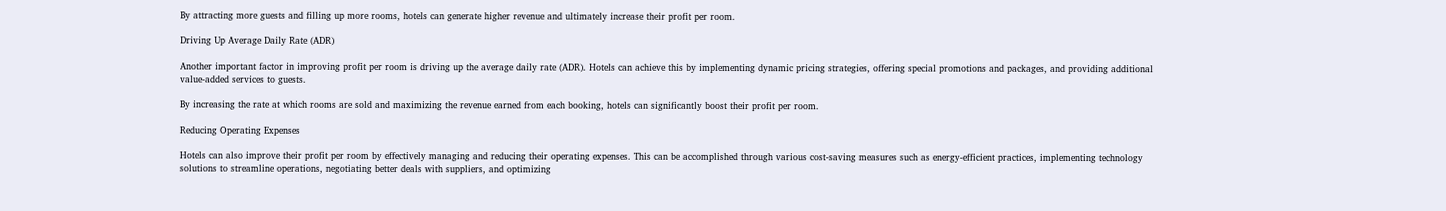By attracting more guests and filling up more rooms, hotels can generate higher revenue and ultimately increase their profit per room.

Driving Up Average Daily Rate (ADR)

Another important factor in improving profit per room is driving up the average daily rate (ADR). Hotels can achieve this by implementing dynamic pricing strategies, offering special promotions and packages, and providing additional value-added services to guests.

By increasing the rate at which rooms are sold and maximizing the revenue earned from each booking, hotels can significantly boost their profit per room.

Reducing Operating Expenses

Hotels can also improve their profit per room by effectively managing and reducing their operating expenses. This can be accomplished through various cost-saving measures such as energy-efficient practices, implementing technology solutions to streamline operations, negotiating better deals with suppliers, and optimizing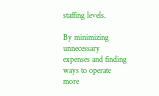staffing levels.

By minimizing unnecessary expenses and finding ways to operate more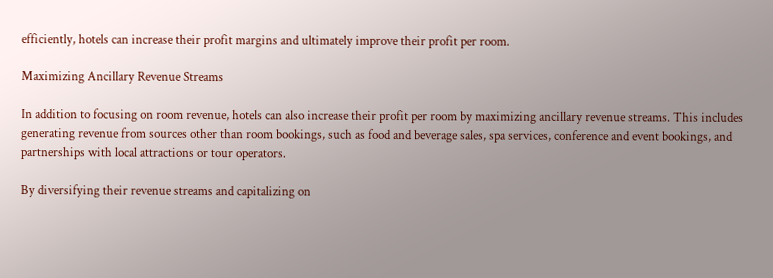efficiently, hotels can increase their profit margins and ultimately improve their profit per room.

Maximizing Ancillary Revenue Streams

In addition to focusing on room revenue, hotels can also increase their profit per room by maximizing ancillary revenue streams. This includes generating revenue from sources other than room bookings, such as food and beverage sales, spa services, conference and event bookings, and partnerships with local attractions or tour operators.

By diversifying their revenue streams and capitalizing on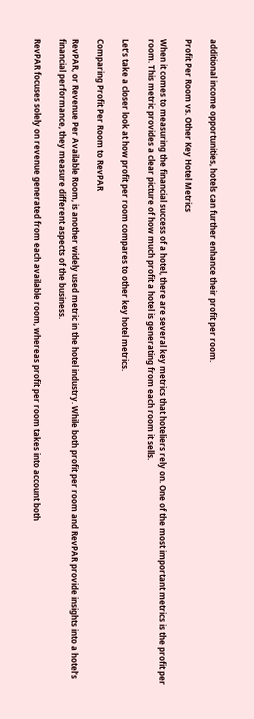additional income opportunities, hotels can further enhance their profit per room.

Profit Per Room vs. Other Key Hotel Metrics

When it comes to measuring the financial success of a hotel, there are several key metrics that hoteliers rely on. One of the most important metrics is the profit per room. This metric provides a clear picture of how much profit a hotel is generating from each room it sells.

Let’s take a closer look at how profit per room compares to other key hotel metrics.

Comparing Profit Per Room to RevPAR

RevPAR, or Revenue Per Available Room, is another widely used metric in the hotel industry. While both profit per room and RevPAR provide insights into a hotel’s financial performance, they measure different aspects of the business.

RevPAR focuses solely on revenue generated from each available room, whereas profit per room takes into account both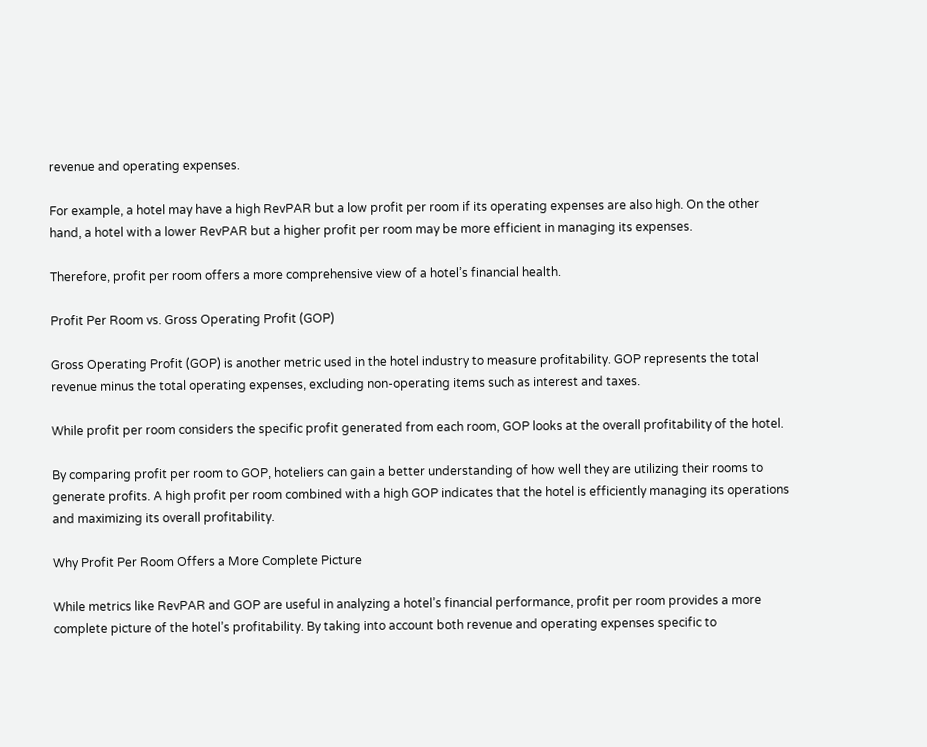revenue and operating expenses.

For example, a hotel may have a high RevPAR but a low profit per room if its operating expenses are also high. On the other hand, a hotel with a lower RevPAR but a higher profit per room may be more efficient in managing its expenses.

Therefore, profit per room offers a more comprehensive view of a hotel’s financial health.

Profit Per Room vs. Gross Operating Profit (GOP)

Gross Operating Profit (GOP) is another metric used in the hotel industry to measure profitability. GOP represents the total revenue minus the total operating expenses, excluding non-operating items such as interest and taxes.

While profit per room considers the specific profit generated from each room, GOP looks at the overall profitability of the hotel.

By comparing profit per room to GOP, hoteliers can gain a better understanding of how well they are utilizing their rooms to generate profits. A high profit per room combined with a high GOP indicates that the hotel is efficiently managing its operations and maximizing its overall profitability.

Why Profit Per Room Offers a More Complete Picture

While metrics like RevPAR and GOP are useful in analyzing a hotel’s financial performance, profit per room provides a more complete picture of the hotel’s profitability. By taking into account both revenue and operating expenses specific to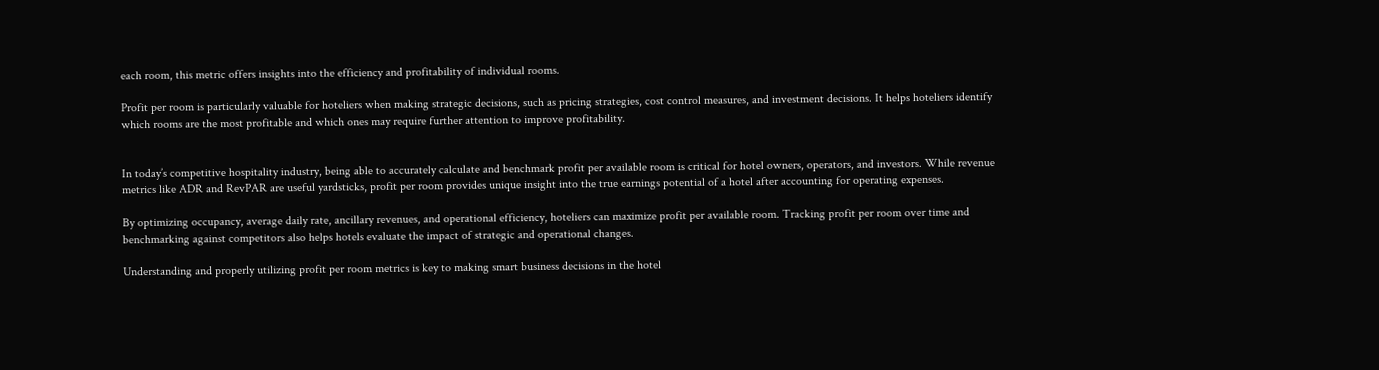each room, this metric offers insights into the efficiency and profitability of individual rooms.

Profit per room is particularly valuable for hoteliers when making strategic decisions, such as pricing strategies, cost control measures, and investment decisions. It helps hoteliers identify which rooms are the most profitable and which ones may require further attention to improve profitability.


In today’s competitive hospitality industry, being able to accurately calculate and benchmark profit per available room is critical for hotel owners, operators, and investors. While revenue metrics like ADR and RevPAR are useful yardsticks, profit per room provides unique insight into the true earnings potential of a hotel after accounting for operating expenses.

By optimizing occupancy, average daily rate, ancillary revenues, and operational efficiency, hoteliers can maximize profit per available room. Tracking profit per room over time and benchmarking against competitors also helps hotels evaluate the impact of strategic and operational changes.

Understanding and properly utilizing profit per room metrics is key to making smart business decisions in the hotel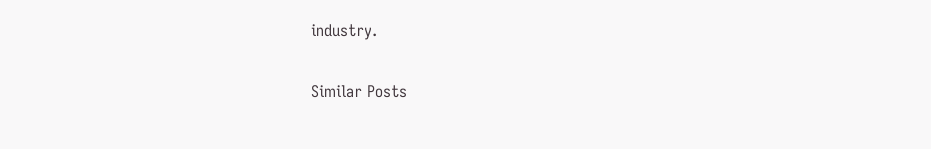industry.

Similar Posts